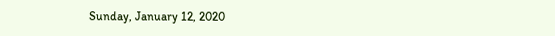Sunday, January 12, 2020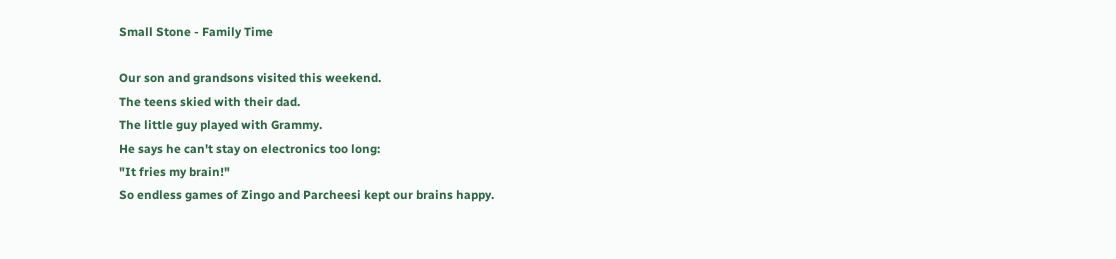Small Stone - Family Time

Our son and grandsons visited this weekend.
The teens skied with their dad.
The little guy played with Grammy.
He says he can't stay on electronics too long:
"It fries my brain!"
So endless games of Zingo and Parcheesi kept our brains happy.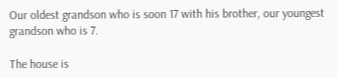Our oldest grandson who is soon 17 with his brother, our youngest grandson who is 7.

The house is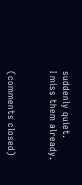suddenly quiet.
I miss them already.


(comments closed)